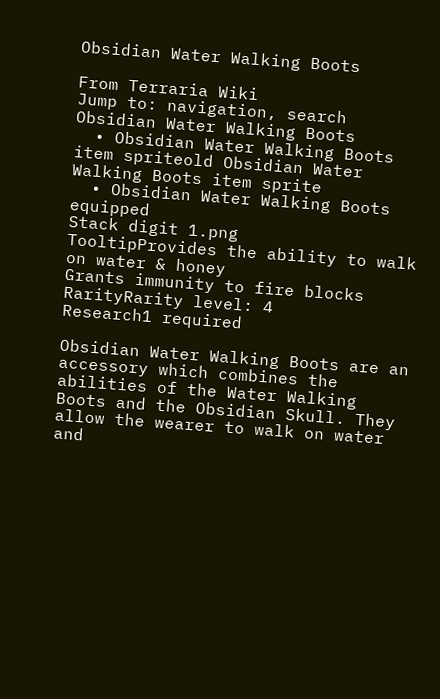Obsidian Water Walking Boots

From Terraria Wiki
Jump to: navigation, search
Obsidian Water Walking Boots
  • Obsidian Water Walking Boots item spriteold Obsidian Water Walking Boots item sprite
  • Obsidian Water Walking Boots equipped
Stack digit 1.png
TooltipProvides the ability to walk on water & honey
Grants immunity to fire blocks
RarityRarity level: 4
Research1 required

Obsidian Water Walking Boots are an accessory which combines the abilities of the Water Walking Boots and the Obsidian Skull. They allow the wearer to walk on water and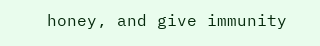honey, and give immunity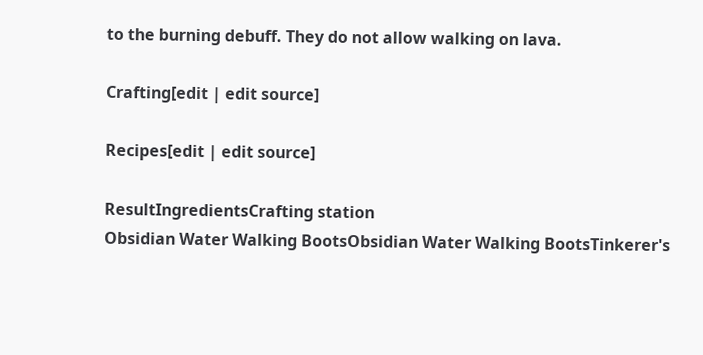to the burning debuff. They do not allow walking on lava.

Crafting[edit | edit source]

Recipes[edit | edit source]

ResultIngredientsCrafting station
Obsidian Water Walking BootsObsidian Water Walking BootsTinkerer's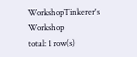WorkshopTinkerer's Workshop
total: 1 row(s)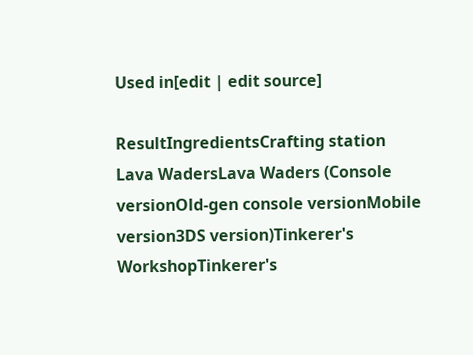Used in[edit | edit source]

ResultIngredientsCrafting station
Lava WadersLava Waders (Console versionOld-gen console versionMobile version3DS version)Tinkerer's WorkshopTinkerer's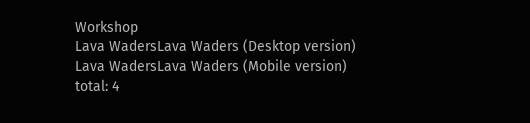Workshop
Lava WadersLava Waders (Desktop version)
Lava WadersLava Waders (Mobile version)
total: 4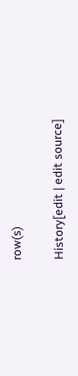row(s)

History[edit | edit source]